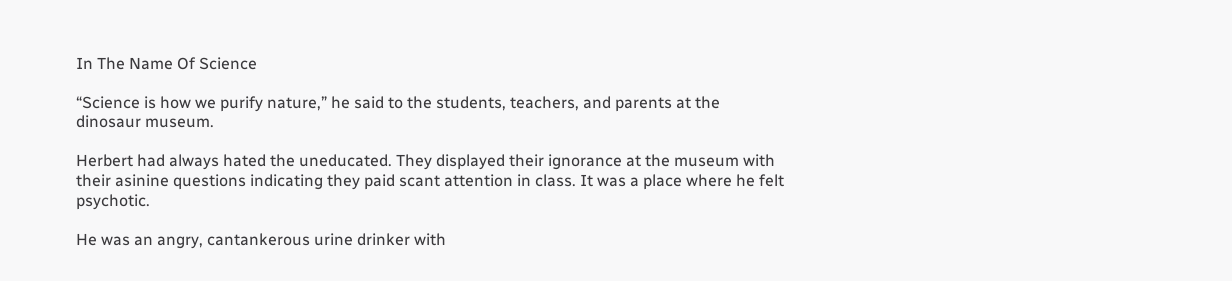In The Name Of Science

“Science is how we purify nature,” he said to the students, teachers, and parents at the dinosaur museum.

Herbert had always hated the uneducated. They displayed their ignorance at the museum with their asinine questions indicating they paid scant attention in class. It was a place where he felt psychotic.

He was an angry, cantankerous urine drinker with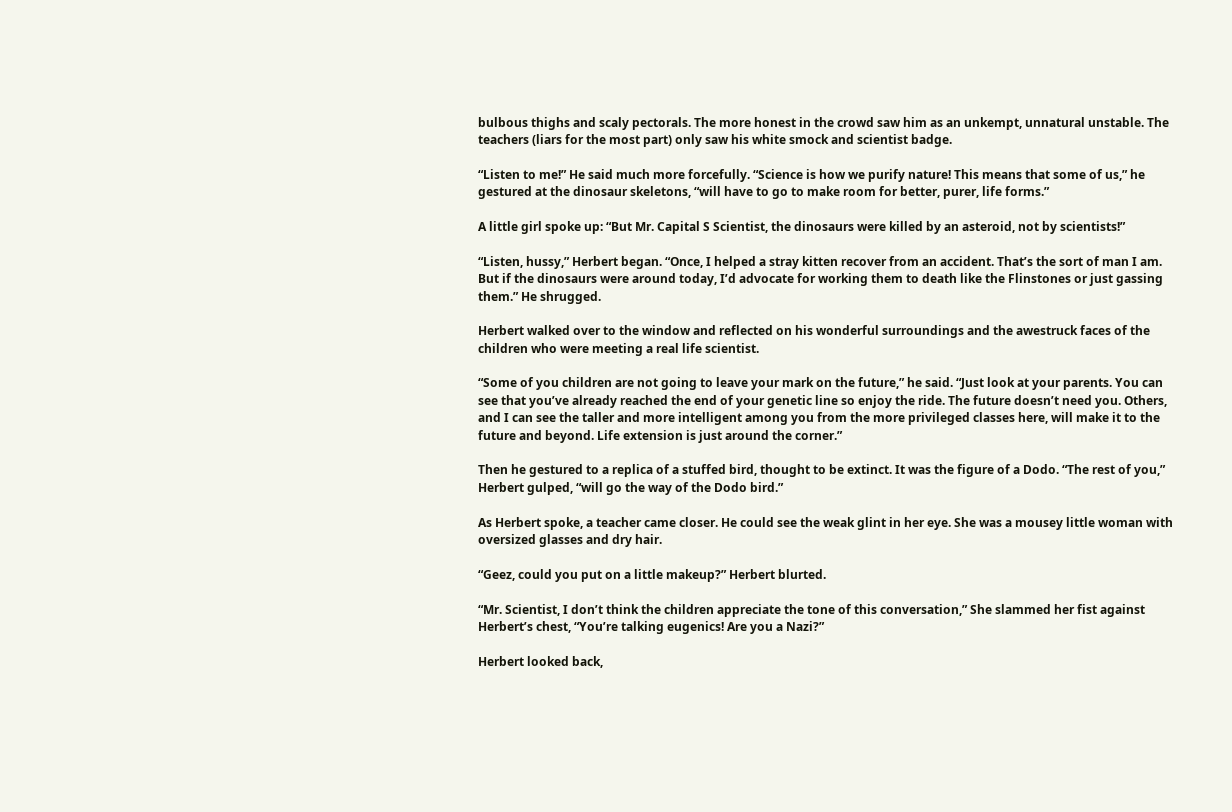bulbous thighs and scaly pectorals. The more honest in the crowd saw him as an unkempt, unnatural unstable. The teachers (liars for the most part) only saw his white smock and scientist badge.

“Listen to me!” He said much more forcefully. “Science is how we purify nature! This means that some of us,” he gestured at the dinosaur skeletons, “will have to go to make room for better, purer, life forms.”

A little girl spoke up: “But Mr. Capital S Scientist, the dinosaurs were killed by an asteroid, not by scientists!”

“Listen, hussy,” Herbert began. “Once, I helped a stray kitten recover from an accident. That’s the sort of man I am. But if the dinosaurs were around today, I’d advocate for working them to death like the Flinstones or just gassing them.” He shrugged.

Herbert walked over to the window and reflected on his wonderful surroundings and the awestruck faces of the children who were meeting a real life scientist.

“Some of you children are not going to leave your mark on the future,” he said. “Just look at your parents. You can see that you’ve already reached the end of your genetic line so enjoy the ride. The future doesn’t need you. Others, and I can see the taller and more intelligent among you from the more privileged classes here, will make it to the future and beyond. Life extension is just around the corner.”

Then he gestured to a replica of a stuffed bird, thought to be extinct. It was the figure of a Dodo. “The rest of you,” Herbert gulped, “will go the way of the Dodo bird.”

As Herbert spoke, a teacher came closer. He could see the weak glint in her eye. She was a mousey little woman with oversized glasses and dry hair.

“Geez, could you put on a little makeup?” Herbert blurted.

“Mr. Scientist, I don’t think the children appreciate the tone of this conversation,” She slammed her fist against Herbert’s chest, “You’re talking eugenics! Are you a Nazi?”

Herbert looked back,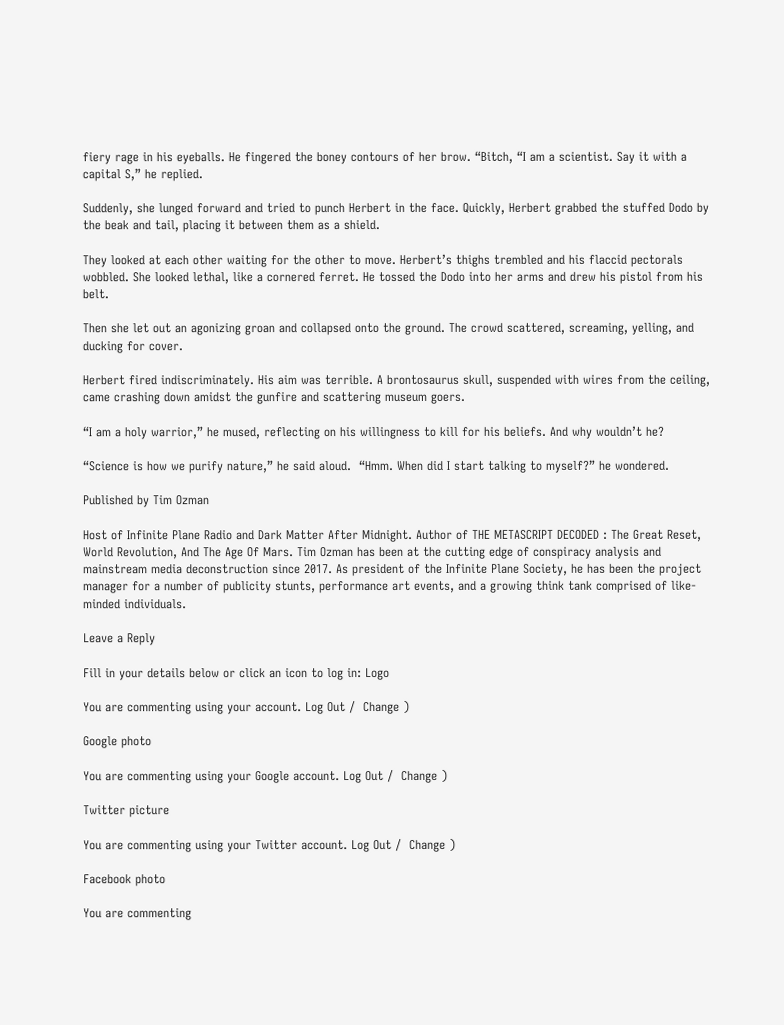fiery rage in his eyeballs. He fingered the boney contours of her brow. “Bitch, “I am a scientist. Say it with a capital S,” he replied.

Suddenly, she lunged forward and tried to punch Herbert in the face. Quickly, Herbert grabbed the stuffed Dodo by the beak and tail, placing it between them as a shield.

They looked at each other waiting for the other to move. Herbert’s thighs trembled and his flaccid pectorals wobbled. She looked lethal, like a cornered ferret. He tossed the Dodo into her arms and drew his pistol from his belt.

Then she let out an agonizing groan and collapsed onto the ground. The crowd scattered, screaming, yelling, and ducking for cover.

Herbert fired indiscriminately. His aim was terrible. A brontosaurus skull, suspended with wires from the ceiling, came crashing down amidst the gunfire and scattering museum goers.

“I am a holy warrior,” he mused, reflecting on his willingness to kill for his beliefs. And why wouldn’t he?

“Science is how we purify nature,” he said aloud.  “Hmm. When did I start talking to myself?” he wondered.

Published by Tim Ozman

Host of Infinite Plane Radio and Dark Matter After Midnight. Author of THE METASCRIPT DECODED : The Great Reset, World Revolution, And The Age Of Mars. Tim Ozman has been at the cutting edge of conspiracy analysis and mainstream media deconstruction since 2017. As president of the Infinite Plane Society, he has been the project manager for a number of publicity stunts, performance art events, and a growing think tank comprised of like-minded individuals.

Leave a Reply

Fill in your details below or click an icon to log in: Logo

You are commenting using your account. Log Out /  Change )

Google photo

You are commenting using your Google account. Log Out /  Change )

Twitter picture

You are commenting using your Twitter account. Log Out /  Change )

Facebook photo

You are commenting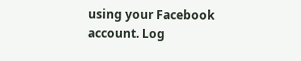using your Facebook account. Log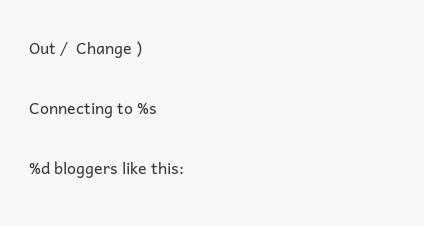Out /  Change )

Connecting to %s

%d bloggers like this: